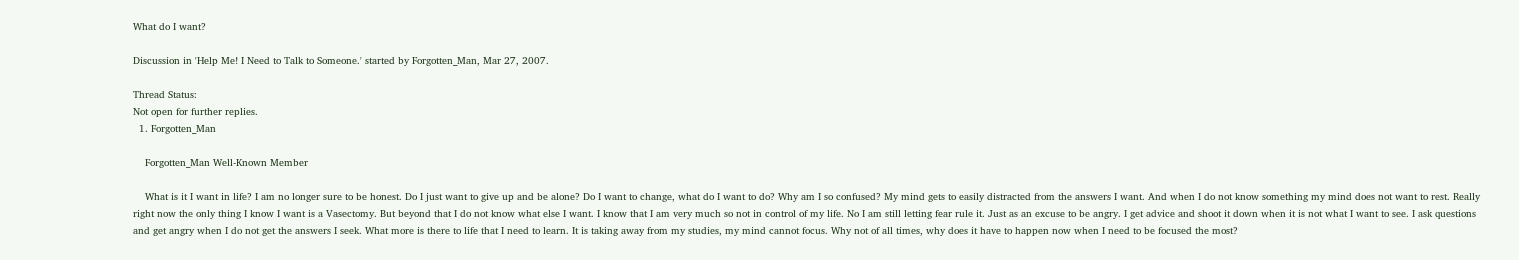What do I want?

Discussion in 'Help Me! I Need to Talk to Someone.' started by Forgotten_Man, Mar 27, 2007.

Thread Status:
Not open for further replies.
  1. Forgotten_Man

    Forgotten_Man Well-Known Member

    What is it I want in life? I am no longer sure to be honest. Do I just want to give up and be alone? Do I want to change, what do I want to do? Why am I so confused? My mind gets to easily distracted from the answers I want. And when I do not know something my mind does not want to rest. Really right now the only thing I know I want is a Vasectomy. But beyond that I do not know what else I want. I know that I am very much so not in control of my life. No I am still letting fear rule it. Just as an excuse to be angry. I get advice and shoot it down when it is not what I want to see. I ask questions and get angry when I do not get the answers I seek. What more is there to life that I need to learn. It is taking away from my studies, my mind cannot focus. Why not of all times, why does it have to happen now when I need to be focused the most?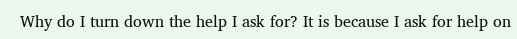Why do I turn down the help I ask for? It is because I ask for help on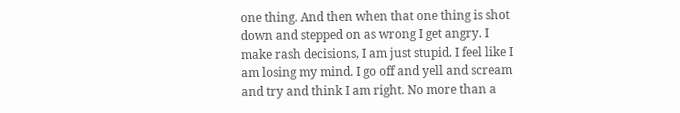one thing. And then when that one thing is shot down and stepped on as wrong I get angry. I make rash decisions, I am just stupid. I feel like I am losing my mind. I go off and yell and scream and try and think I am right. No more than a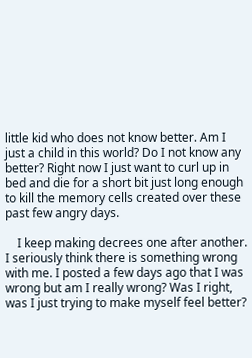little kid who does not know better. Am I just a child in this world? Do I not know any better? Right now I just want to curl up in bed and die for a short bit just long enough to kill the memory cells created over these past few angry days.

    I keep making decrees one after another. I seriously think there is something wrong with me. I posted a few days ago that I was wrong but am I really wrong? Was I right, was I just trying to make myself feel better?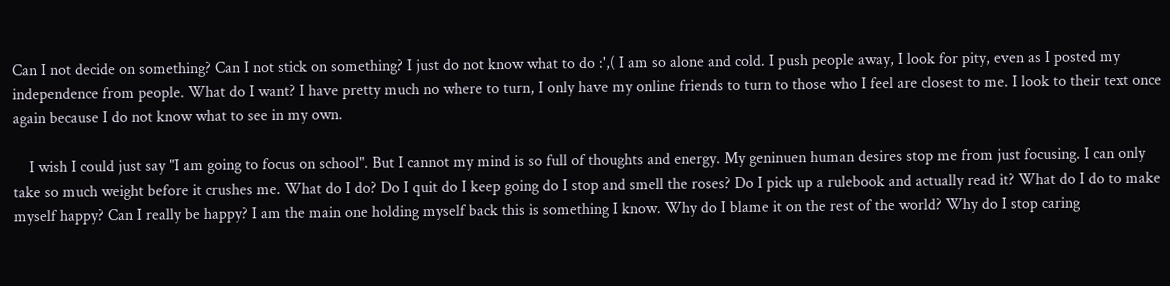Can I not decide on something? Can I not stick on something? I just do not know what to do :',( I am so alone and cold. I push people away, I look for pity, even as I posted my independence from people. What do I want? I have pretty much no where to turn, I only have my online friends to turn to those who I feel are closest to me. I look to their text once again because I do not know what to see in my own.

    I wish I could just say "I am going to focus on school". But I cannot my mind is so full of thoughts and energy. My geninuen human desires stop me from just focusing. I can only take so much weight before it crushes me. What do I do? Do I quit do I keep going do I stop and smell the roses? Do I pick up a rulebook and actually read it? What do I do to make myself happy? Can I really be happy? I am the main one holding myself back this is something I know. Why do I blame it on the rest of the world? Why do I stop caring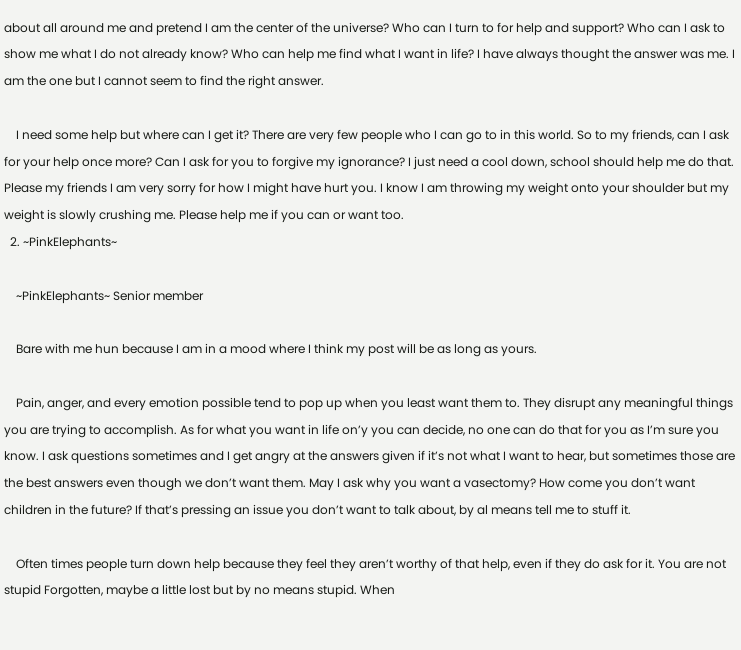about all around me and pretend I am the center of the universe? Who can I turn to for help and support? Who can I ask to show me what I do not already know? Who can help me find what I want in life? I have always thought the answer was me. I am the one but I cannot seem to find the right answer.

    I need some help but where can I get it? There are very few people who I can go to in this world. So to my friends, can I ask for your help once more? Can I ask for you to forgive my ignorance? I just need a cool down, school should help me do that. Please my friends I am very sorry for how I might have hurt you. I know I am throwing my weight onto your shoulder but my weight is slowly crushing me. Please help me if you can or want too.
  2. ~PinkElephants~

    ~PinkElephants~ Senior member

    Bare with me hun because I am in a mood where I think my post will be as long as yours.

    Pain, anger, and every emotion possible tend to pop up when you least want them to. They disrupt any meaningful things you are trying to accomplish. As for what you want in life on’y you can decide, no one can do that for you as I’m sure you know. I ask questions sometimes and I get angry at the answers given if it’s not what I want to hear, but sometimes those are the best answers even though we don’t want them. May I ask why you want a vasectomy? How come you don’t want children in the future? If that’s pressing an issue you don’t want to talk about, by al means tell me to stuff it.

    Often times people turn down help because they feel they aren’t worthy of that help, even if they do ask for it. You are not stupid Forgotten, maybe a little lost but by no means stupid. When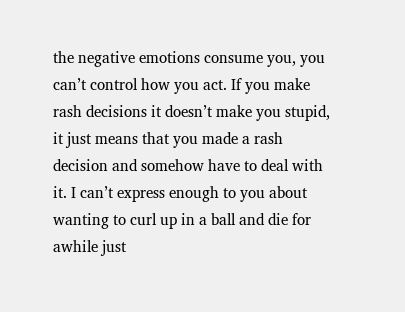the negative emotions consume you, you can’t control how you act. If you make rash decisions it doesn’t make you stupid, it just means that you made a rash decision and somehow have to deal with it. I can’t express enough to you about wanting to curl up in a ball and die for awhile just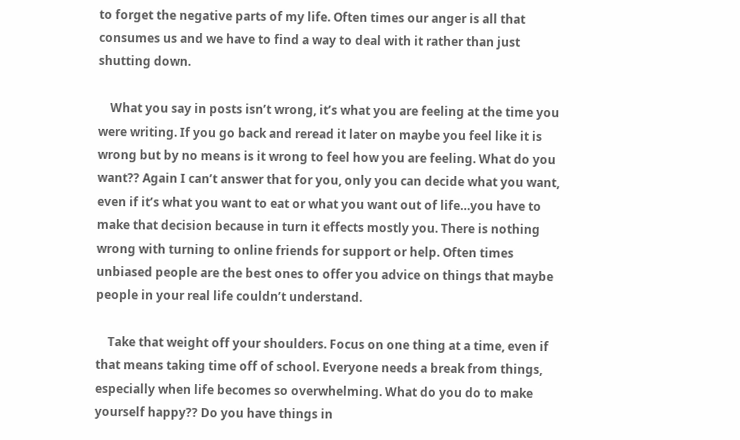to forget the negative parts of my life. Often times our anger is all that consumes us and we have to find a way to deal with it rather than just shutting down.

    What you say in posts isn’t wrong, it’s what you are feeling at the time you were writing. If you go back and reread it later on maybe you feel like it is wrong but by no means is it wrong to feel how you are feeling. What do you want?? Again I can’t answer that for you, only you can decide what you want, even if it’s what you want to eat or what you want out of life…you have to make that decision because in turn it effects mostly you. There is nothing wrong with turning to online friends for support or help. Often times unbiased people are the best ones to offer you advice on things that maybe people in your real life couldn’t understand.

    Take that weight off your shoulders. Focus on one thing at a time, even if that means taking time off of school. Everyone needs a break from things, especially when life becomes so overwhelming. What do you do to make yourself happy?? Do you have things in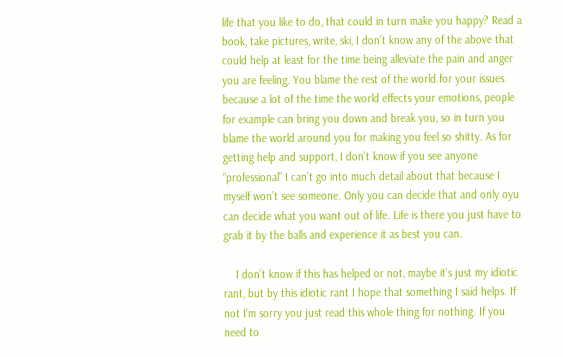life that you like to do, that could in turn make you happy? Read a book, take pictures, write, ski, I don’t know any of the above that could help at least for the time being alleviate the pain and anger you are feeling. You blame the rest of the world for your issues because a lot of the time the world effects your emotions, people for example can bring you down and break you, so in turn you blame the world around you for making you feel so shitty. As for getting help and support, I don’t know if you see anyone “professional” I can’t go into much detail about that because I myself won’t see someone. Only you can decide that and only oyu can decide what you want out of life. Life is there you just have to grab it by the balls and experience it as best you can.

    I don’t know if this has helped or not, maybe it’s just my idiotic rant, but by this idiotic rant I hope that something I said helps. If not I’m sorry you just read this whole thing for nothing. If you need to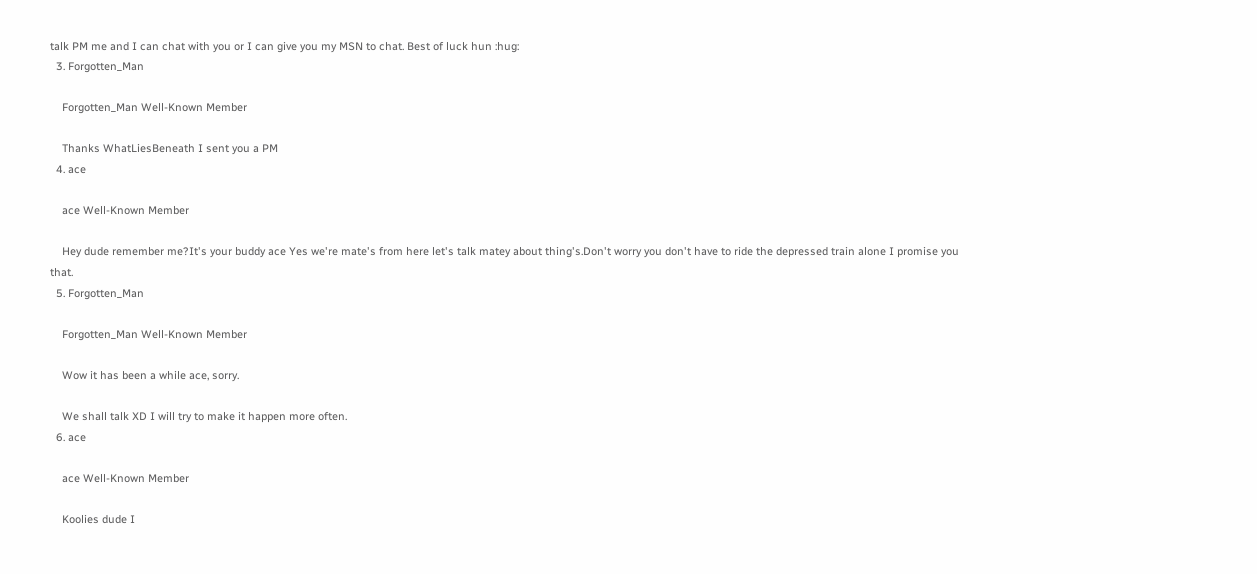talk PM me and I can chat with you or I can give you my MSN to chat. Best of luck hun :hug:
  3. Forgotten_Man

    Forgotten_Man Well-Known Member

    Thanks WhatLiesBeneath I sent you a PM
  4. ace

    ace Well-Known Member

    Hey dude remember me?It's your buddy ace Yes we're mate's from here let's talk matey about thing's.Don't worry you don't have to ride the depressed train alone I promise you that.
  5. Forgotten_Man

    Forgotten_Man Well-Known Member

    Wow it has been a while ace, sorry.

    We shall talk XD I will try to make it happen more often.
  6. ace

    ace Well-Known Member

    Koolies dude I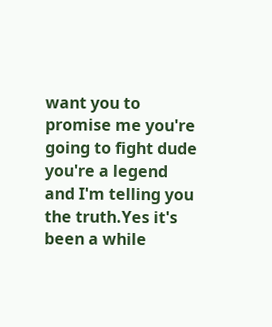want you to promise me you're going to fight dude you're a legend and I'm telling you the truth.Yes it's been a while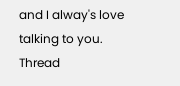and I alway's love talking to you.
Thread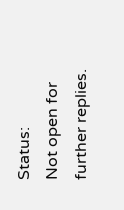Status:
Not open for further replies.